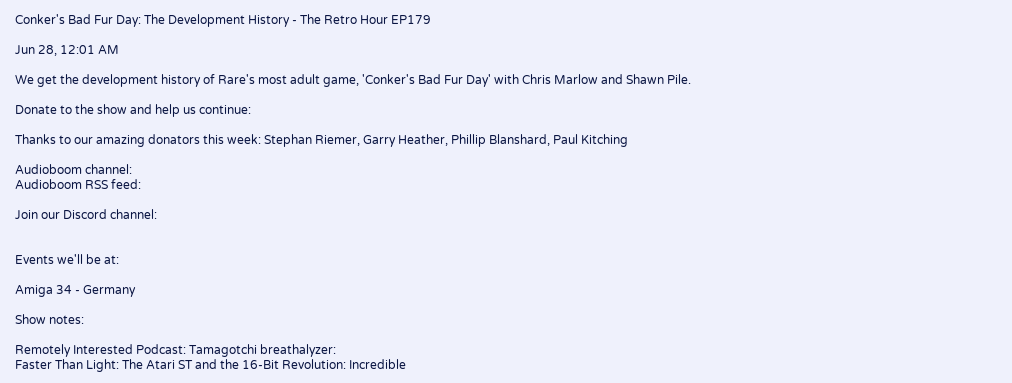Conker's Bad Fur Day: The Development History - The Retro Hour EP179

Jun 28, 12:01 AM

We get the development history of Rare's most adult game, 'Conker's Bad Fur Day' with Chris Marlow and Shawn Pile.

Donate to the show and help us continue:

Thanks to our amazing donators this week: Stephan Riemer, Garry Heather, Phillip Blanshard, Paul Kitching

Audioboom channel:
Audioboom RSS feed:

Join our Discord channel:


Events we'll be at:

Amiga 34 - Germany

Show notes:

Remotely Interested Podcast: Tamagotchi breathalyzer:
Faster Than Light: The Atari ST and the 16-Bit Revolution: Incredible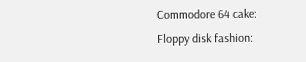Commodore 64 cake:
Floppy disk fashion: